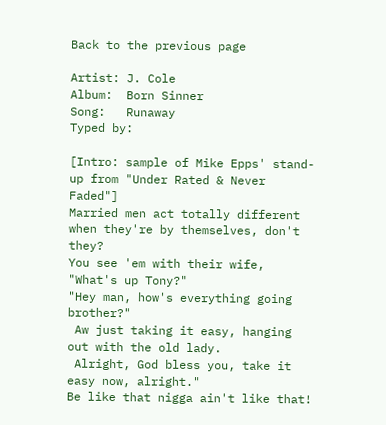Back to the previous page

Artist: J. Cole
Album:  Born Sinner
Song:   Runaway
Typed by:

[Intro: sample of Mike Epps' stand-up from "Under Rated & Never Faded"]
Married men act totally different when they're by themselves, don't they?
You see 'em with their wife, "What's up Tony?"
"Hey man, how's everything going brother?"
 Aw just taking it easy, hanging out with the old lady.
 Alright, God bless you, take it easy now, alright."
Be like that nigga ain't like that!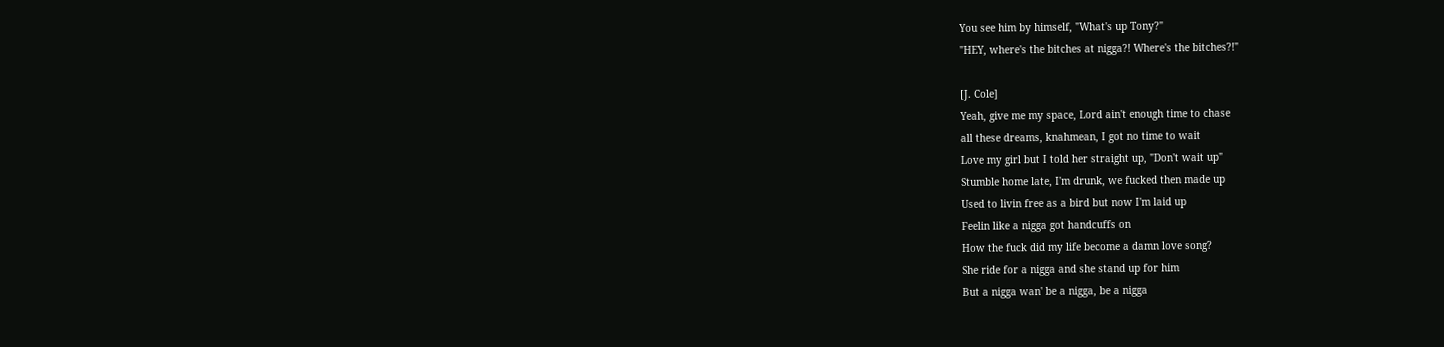You see him by himself, "What's up Tony?"
"HEY, where's the bitches at nigga?! Where's the bitches?!"

[J. Cole]
Yeah, give me my space, Lord ain't enough time to chase
all these dreams, knahmean, I got no time to wait
Love my girl but I told her straight up, "Don't wait up"
Stumble home late, I'm drunk, we fucked then made up
Used to livin free as a bird but now I'm laid up
Feelin like a nigga got handcuffs on
How the fuck did my life become a damn love song?
She ride for a nigga and she stand up for him
But a nigga wan' be a nigga, be a nigga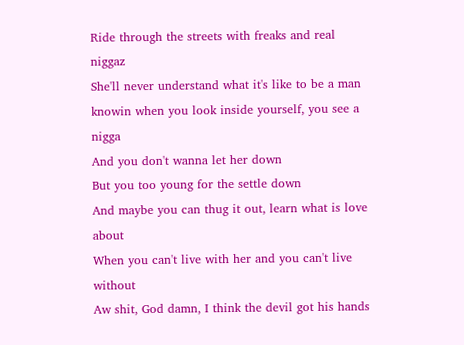Ride through the streets with freaks and real niggaz
She'll never understand what it's like to be a man
knowin when you look inside yourself, you see a nigga
And you don't wanna let her down
But you too young for the settle down
And maybe you can thug it out, learn what is love about
When you can't live with her and you can't live without
Aw shit, God damn, I think the devil got his hands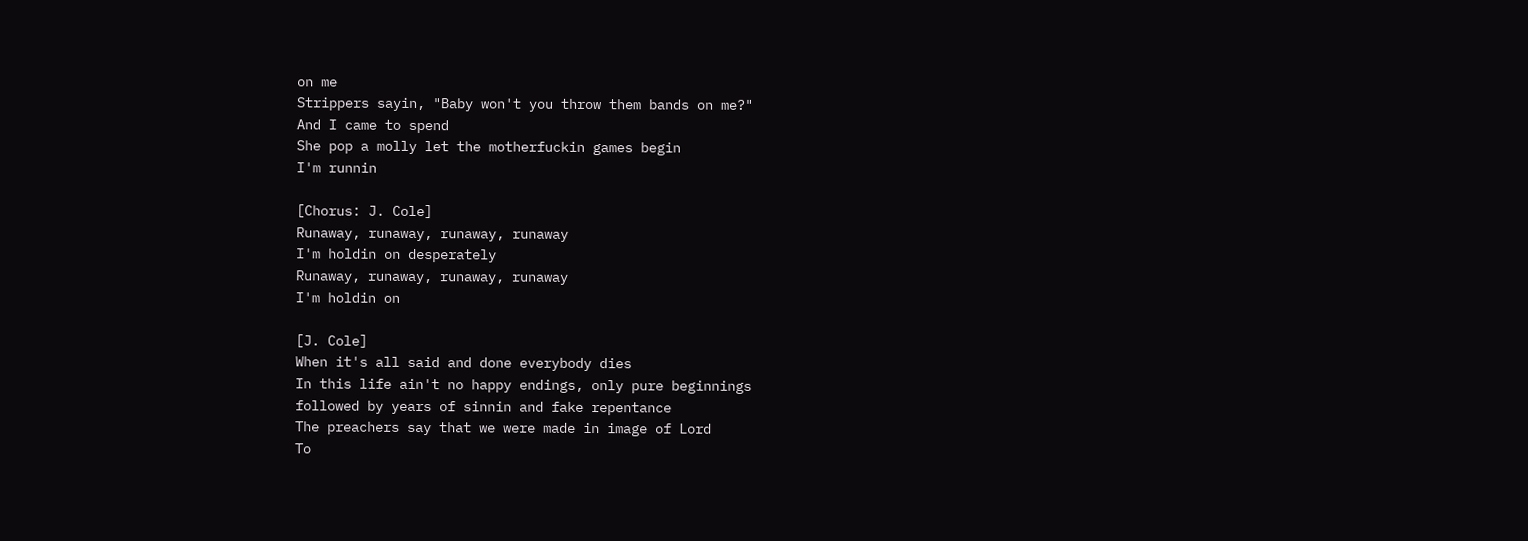on me
Strippers sayin, "Baby won't you throw them bands on me?"
And I came to spend
She pop a molly let the motherfuckin games begin
I'm runnin

[Chorus: J. Cole]
Runaway, runaway, runaway, runaway
I'm holdin on desperately
Runaway, runaway, runaway, runaway
I'm holdin on

[J. Cole]
When it's all said and done everybody dies
In this life ain't no happy endings, only pure beginnings
followed by years of sinnin and fake repentance
The preachers say that we were made in image of Lord
To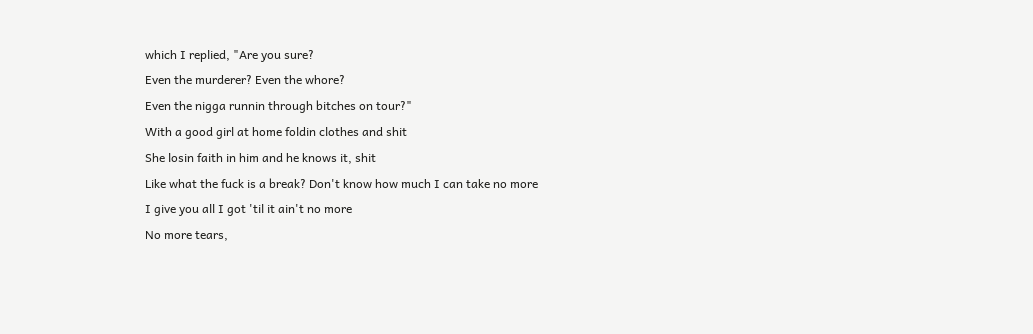which I replied, "Are you sure?
Even the murderer? Even the whore?
Even the nigga runnin through bitches on tour?"
With a good girl at home foldin clothes and shit
She losin faith in him and he knows it, shit
Like what the fuck is a break? Don't know how much I can take no more
I give you all I got 'til it ain't no more
No more tears,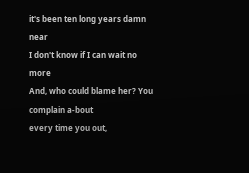it's been ten long years damn near
I don't know if I can wait no more
And, who could blame her? You complain a-bout
every time you out,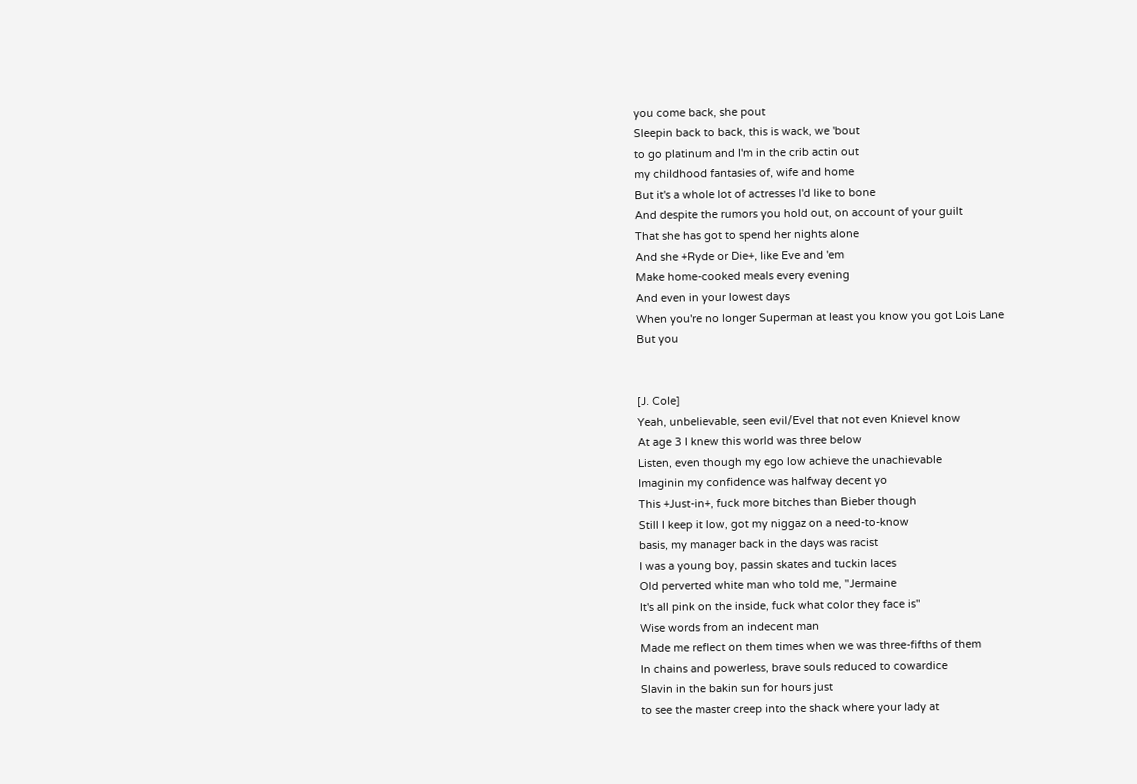you come back, she pout
Sleepin back to back, this is wack, we 'bout
to go platinum and I'm in the crib actin out
my childhood fantasies of, wife and home
But it's a whole lot of actresses I'd like to bone
And despite the rumors you hold out, on account of your guilt
That she has got to spend her nights alone
And she +Ryde or Die+, like Eve and 'em
Make home-cooked meals every evening
And even in your lowest days
When you're no longer Superman at least you know you got Lois Lane
But you


[J. Cole]
Yeah, unbelievable, seen evil/Evel that not even Knievel know
At age 3 I knew this world was three below
Listen, even though my ego low achieve the unachievable
Imaginin my confidence was halfway decent yo
This +Just-in+, fuck more bitches than Bieber though
Still I keep it low, got my niggaz on a need-to-know
basis, my manager back in the days was racist
I was a young boy, passin skates and tuckin laces
Old perverted white man who told me, "Jermaine
It's all pink on the inside, fuck what color they face is"
Wise words from an indecent man
Made me reflect on them times when we was three-fifths of them
In chains and powerless, brave souls reduced to cowardice
Slavin in the bakin sun for hours just
to see the master creep into the shack where your lady at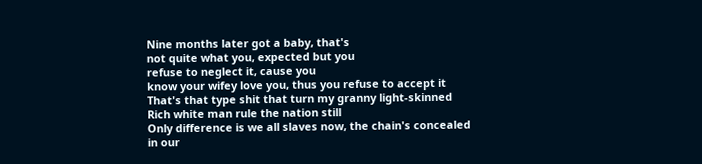Nine months later got a baby, that's
not quite what you, expected but you
refuse to neglect it, cause you
know your wifey love you, thus you refuse to accept it
That's that type shit that turn my granny light-skinned
Rich white man rule the nation still
Only difference is we all slaves now, the chain's concealed
in our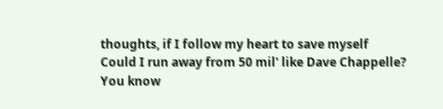thoughts, if I follow my heart to save myself
Could I run away from 50 mil' like Dave Chappelle?
You know